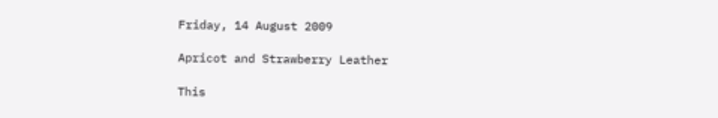Friday, 14 August 2009

Apricot and Strawberry Leather

This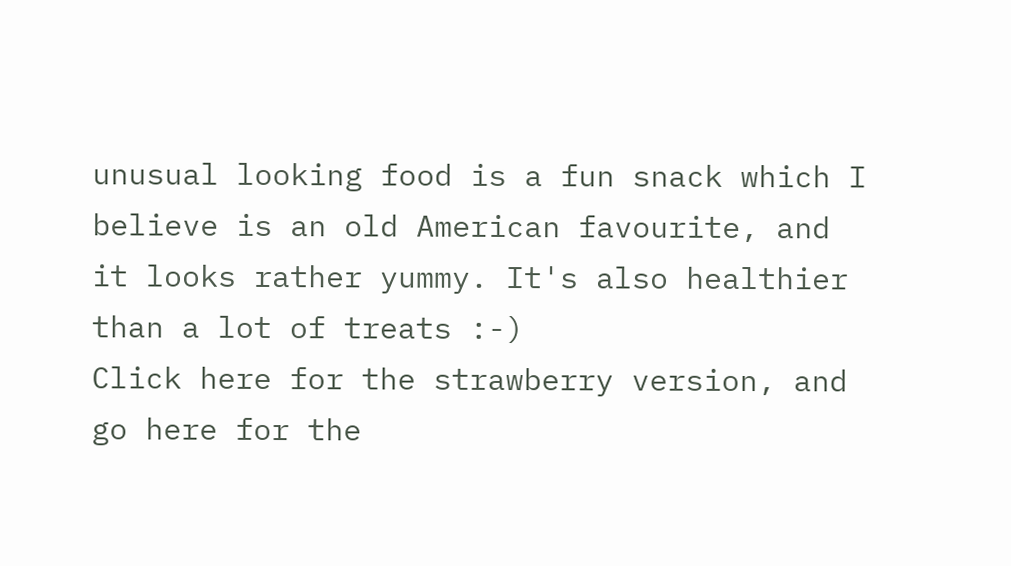unusual looking food is a fun snack which I believe is an old American favourite, and it looks rather yummy. It's also healthier than a lot of treats :-)
Click here for the strawberry version, and go here for the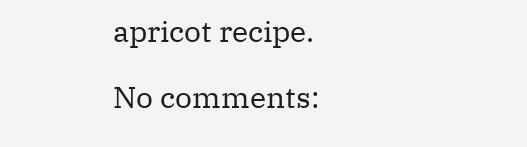apricot recipe.

No comments: